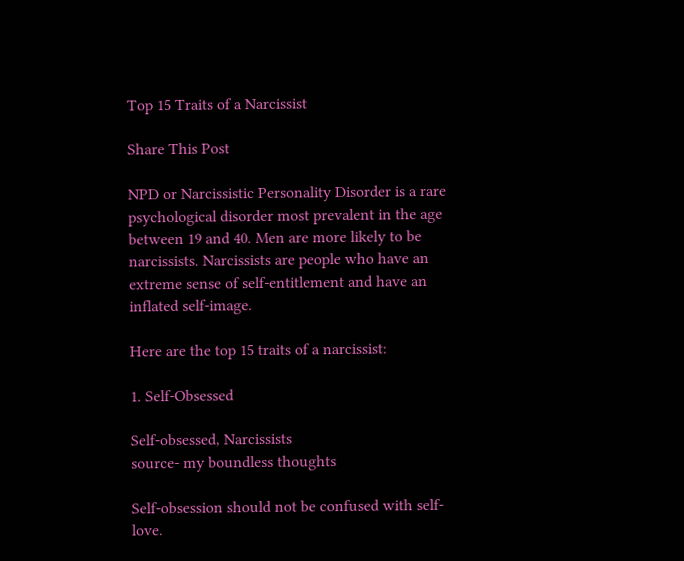Top 15 Traits of a Narcissist

Share This Post

NPD or Narcissistic Personality Disorder is a rare psychological disorder most prevalent in the age between 19 and 40. Men are more likely to be narcissists. Narcissists are people who have an extreme sense of self-entitlement and have an inflated self-image.

Here are the top 15 traits of a narcissist:

1. Self-Obsessed

Self-obsessed, Narcissists
source- my boundless thoughts

Self-obsession should not be confused with self-love.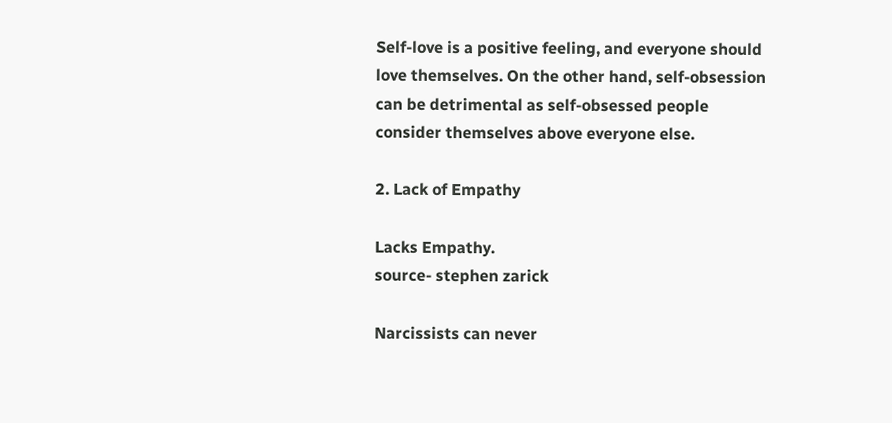Self-love is a positive feeling, and everyone should love themselves. On the other hand, self-obsession can be detrimental as self-obsessed people consider themselves above everyone else.

2. Lack of Empathy

Lacks Empathy.
source- stephen zarick

Narcissists can never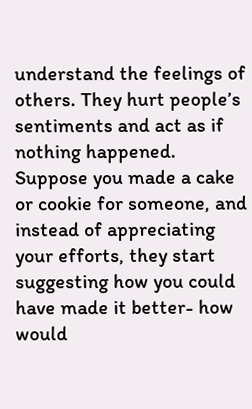understand the feelings of others. They hurt people’s sentiments and act as if nothing happened. Suppose you made a cake or cookie for someone, and instead of appreciating your efforts, they start suggesting how you could have made it better- how would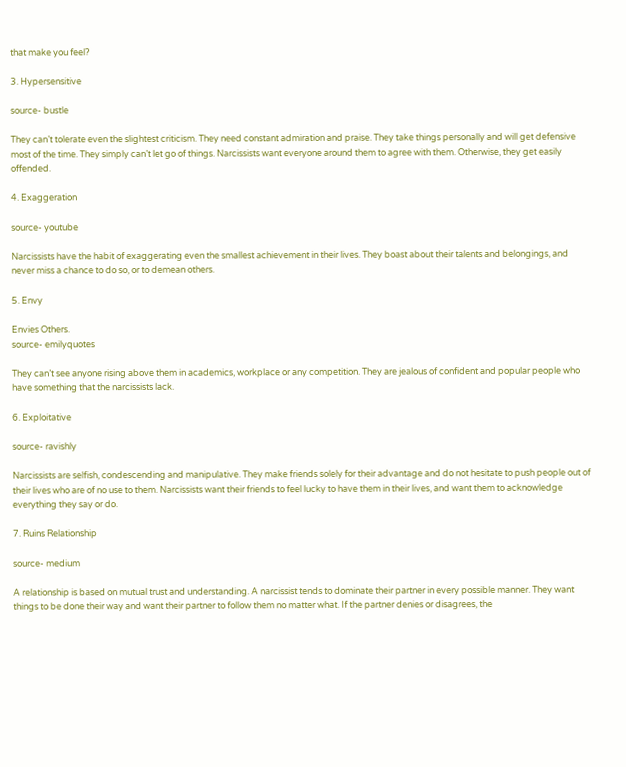that make you feel?

3. Hypersensitive

source- bustle

They can’t tolerate even the slightest criticism. They need constant admiration and praise. They take things personally and will get defensive most of the time. They simply can’t let go of things. Narcissists want everyone around them to agree with them. Otherwise, they get easily offended.

4. Exaggeration

source- youtube

Narcissists have the habit of exaggerating even the smallest achievement in their lives. They boast about their talents and belongings, and never miss a chance to do so, or to demean others.

5. Envy

Envies Others.
source- emilyquotes

They can’t see anyone rising above them in academics, workplace or any competition. They are jealous of confident and popular people who have something that the narcissists lack.

6. Exploitative

source- ravishly

Narcissists are selfish, condescending and manipulative. They make friends solely for their advantage and do not hesitate to push people out of their lives who are of no use to them. Narcissists want their friends to feel lucky to have them in their lives, and want them to acknowledge everything they say or do.

7. Ruins Relationship

source- medium

A relationship is based on mutual trust and understanding. A narcissist tends to dominate their partner in every possible manner. They want things to be done their way and want their partner to follow them no matter what. If the partner denies or disagrees, the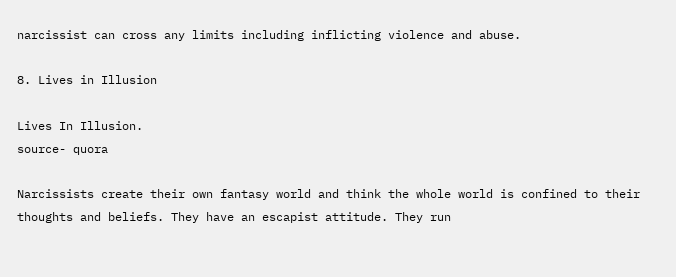narcissist can cross any limits including inflicting violence and abuse.

8. Lives in Illusion

Lives In Illusion.
source- quora

Narcissists create their own fantasy world and think the whole world is confined to their thoughts and beliefs. They have an escapist attitude. They run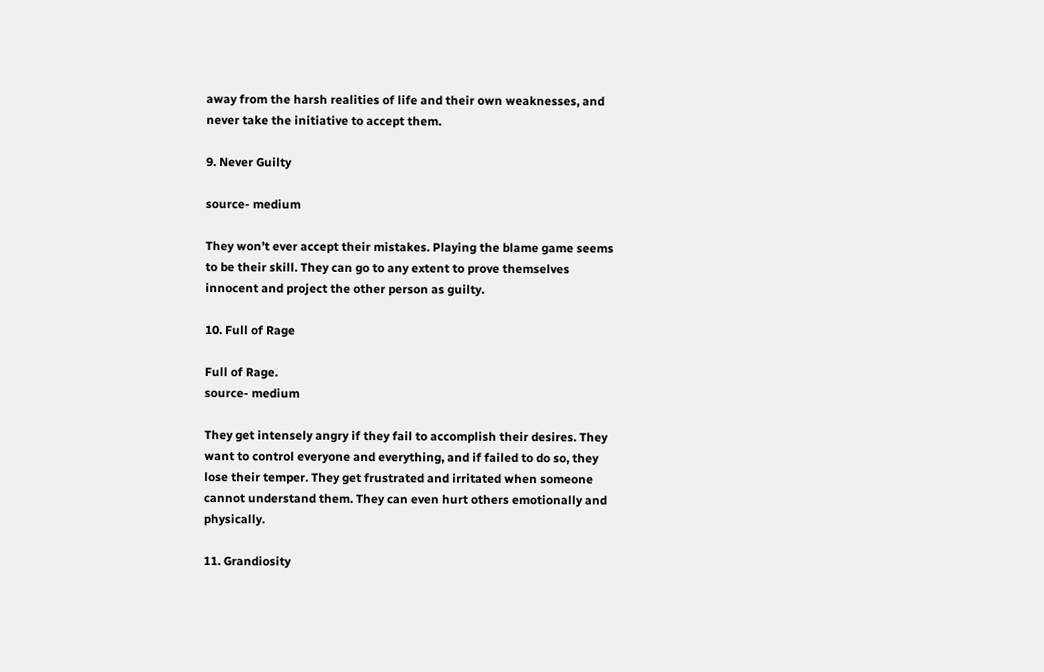away from the harsh realities of life and their own weaknesses, and never take the initiative to accept them.

9. Never Guilty

source- medium

They won’t ever accept their mistakes. Playing the blame game seems to be their skill. They can go to any extent to prove themselves innocent and project the other person as guilty.

10. Full of Rage

Full of Rage.
source- medium

They get intensely angry if they fail to accomplish their desires. They want to control everyone and everything, and if failed to do so, they lose their temper. They get frustrated and irritated when someone cannot understand them. They can even hurt others emotionally and physically.

11. Grandiosity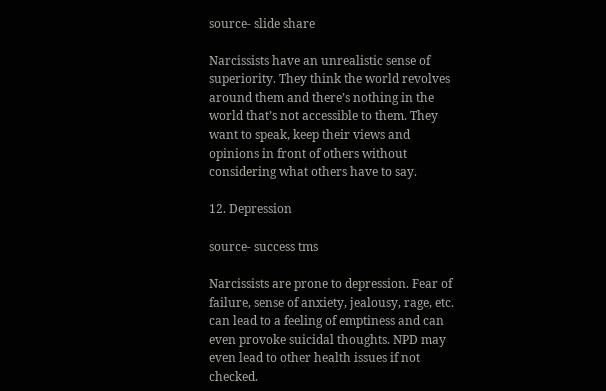source- slide share

Narcissists have an unrealistic sense of superiority. They think the world revolves around them and there’s nothing in the world that’s not accessible to them. They want to speak, keep their views and opinions in front of others without considering what others have to say.

12. Depression

source- success tms

Narcissists are prone to depression. Fear of failure, sense of anxiety, jealousy, rage, etc. can lead to a feeling of emptiness and can even provoke suicidal thoughts. NPD may even lead to other health issues if not checked.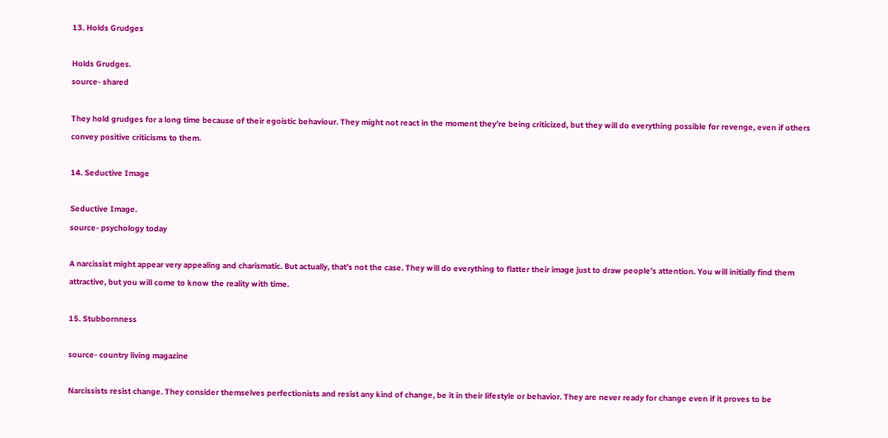13. Holds Grudges

Holds Grudges.
source- shared

They hold grudges for a long time because of their egoistic behaviour. They might not react in the moment they’re being criticized, but they will do everything possible for revenge, even if others convey positive criticisms to them.

14. Seductive Image

Seductive Image.
source- psychology today

A narcissist might appear very appealing and charismatic. But actually, that’s not the case. They will do everything to flatter their image just to draw people’s attention. You will initially find them attractive, but you will come to know the reality with time.

15. Stubbornness

source- country living magazine

Narcissists resist change. They consider themselves perfectionists and resist any kind of change, be it in their lifestyle or behavior. They are never ready for change even if it proves to be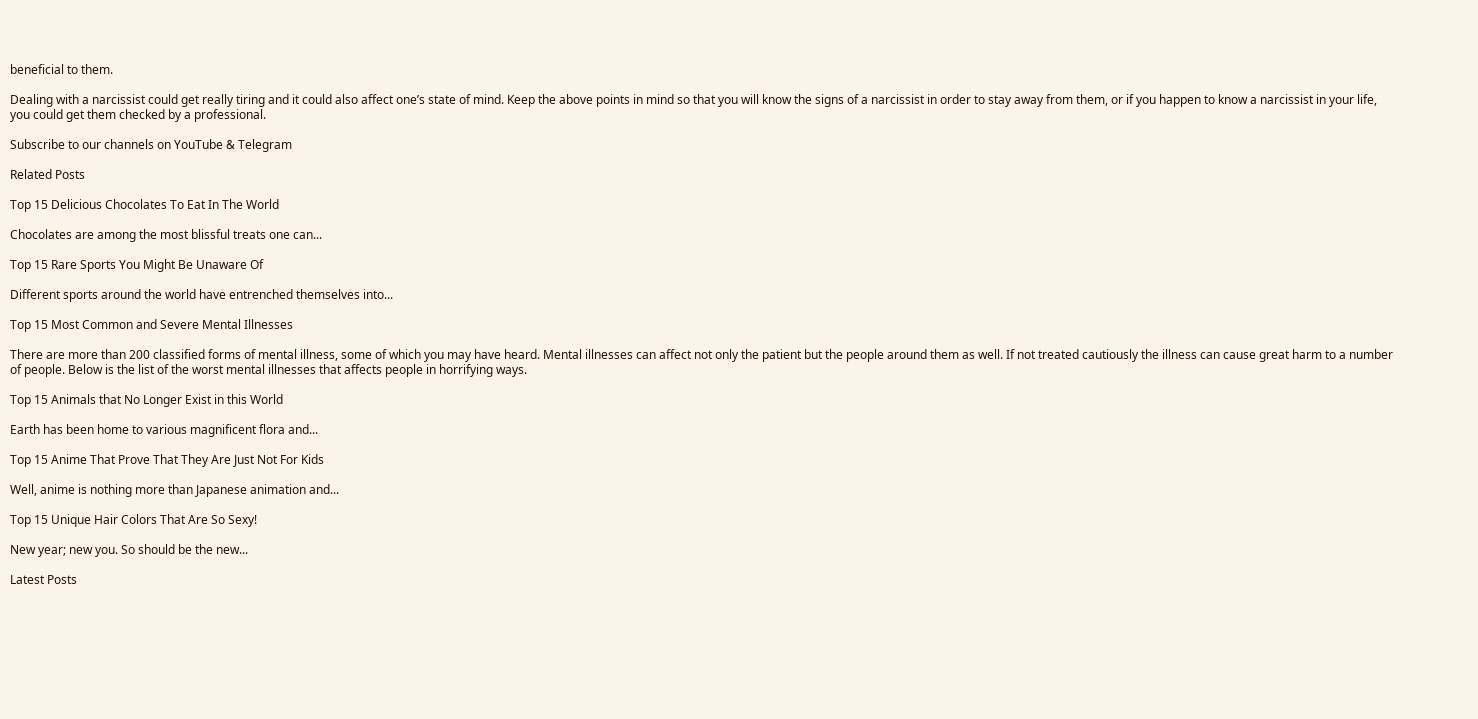beneficial to them.

Dealing with a narcissist could get really tiring and it could also affect one’s state of mind. Keep the above points in mind so that you will know the signs of a narcissist in order to stay away from them, or if you happen to know a narcissist in your life, you could get them checked by a professional.

Subscribe to our channels on YouTube & Telegram

Related Posts

Top 15 Delicious Chocolates To Eat In The World

Chocolates are among the most blissful treats one can...

Top 15 Rare Sports You Might Be Unaware Of

Different sports around the world have entrenched themselves into...

Top 15 Most Common and Severe Mental Illnesses

There are more than 200 classified forms of mental illness, some of which you may have heard. Mental illnesses can affect not only the patient but the people around them as well. If not treated cautiously the illness can cause great harm to a number of people. Below is the list of the worst mental illnesses that affects people in horrifying ways.

Top 15 Animals that No Longer Exist in this World

Earth has been home to various magnificent flora and...

Top 15 Anime That Prove That They Are Just Not For Kids

Well, anime is nothing more than Japanese animation and...

Top 15 Unique Hair Colors That Are So Sexy!

New year; new you. So should be the new...

Latest Posts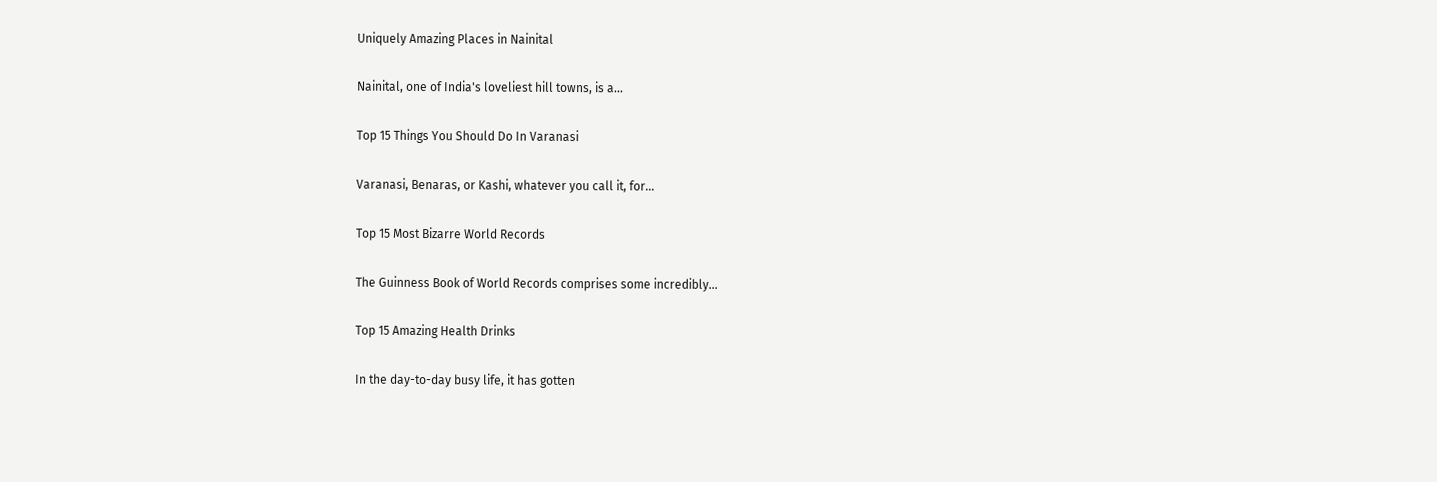Uniquely Amazing Places in Nainital

Nainital, one of India's loveliest hill towns, is a...

Top 15 Things You Should Do In Varanasi

Varanasi, Benaras, or Kashi, whatever you call it, for...

Top 15 Most Bizarre World Records

The Guinness Book of World Records comprises some incredibly...

Top 15 Amazing Health Drinks

In the day-to-day busy life, it has gotten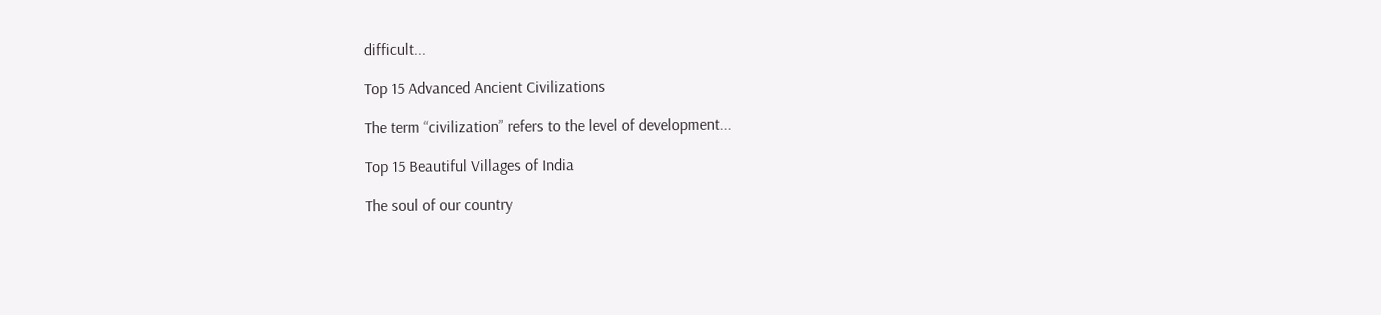difficult...

Top 15 Advanced Ancient Civilizations

The term “civilization” refers to the level of development...

Top 15 Beautiful Villages of India

The soul of our country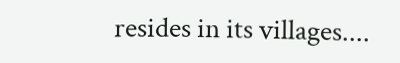resides in its villages....